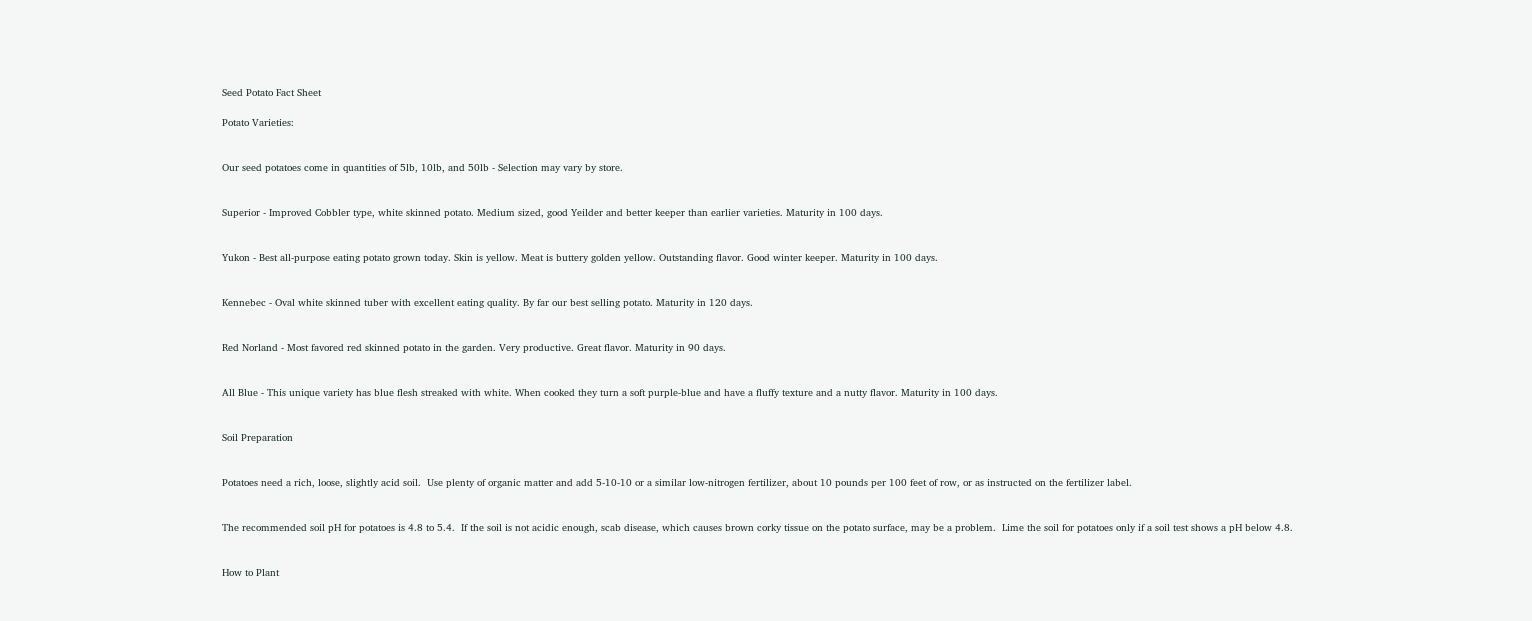Seed Potato Fact Sheet

Potato Varieties:


Our seed potatoes come in quantities of 5lb, 10lb, and 50lb - Selection may vary by store.


Superior - Improved Cobbler type, white skinned potato. Medium sized, good Yeilder and better keeper than earlier varieties. Maturity in 100 days.


Yukon - Best all-purpose eating potato grown today. Skin is yellow. Meat is buttery golden yellow. Outstanding flavor. Good winter keeper. Maturity in 100 days.


Kennebec - Oval white skinned tuber with excellent eating quality. By far our best selling potato. Maturity in 120 days.


Red Norland - Most favored red skinned potato in the garden. Very productive. Great flavor. Maturity in 90 days.


All Blue - This unique variety has blue flesh streaked with white. When cooked they turn a soft purple-blue and have a fluffy texture and a nutty flavor. Maturity in 100 days.


Soil Preparation


Potatoes need a rich, loose, slightly acid soil.  Use plenty of organic matter and add 5-10-10 or a similar low-nitrogen fertilizer, about 10 pounds per 100 feet of row, or as instructed on the fertilizer label.


The recommended soil pH for potatoes is 4.8 to 5.4.  If the soil is not acidic enough, scab disease, which causes brown corky tissue on the potato surface, may be a problem.  Lime the soil for potatoes only if a soil test shows a pH below 4.8.


How to Plant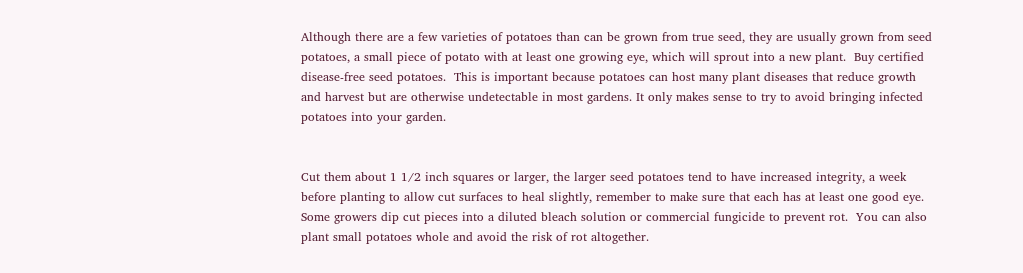Although there are a few varieties of potatoes than can be grown from true seed, they are usually grown from seed potatoes, a small piece of potato with at least one growing eye, which will sprout into a new plant.  Buy certified disease-free seed potatoes.  This is important because potatoes can host many plant diseases that reduce growth and harvest but are otherwise undetectable in most gardens. It only makes sense to try to avoid bringing infected potatoes into your garden.


Cut them about 1 1/2 inch squares or larger, the larger seed potatoes tend to have increased integrity, a week before planting to allow cut surfaces to heal slightly, remember to make sure that each has at least one good eye.  Some growers dip cut pieces into a diluted bleach solution or commercial fungicide to prevent rot.  You can also plant small potatoes whole and avoid the risk of rot altogether.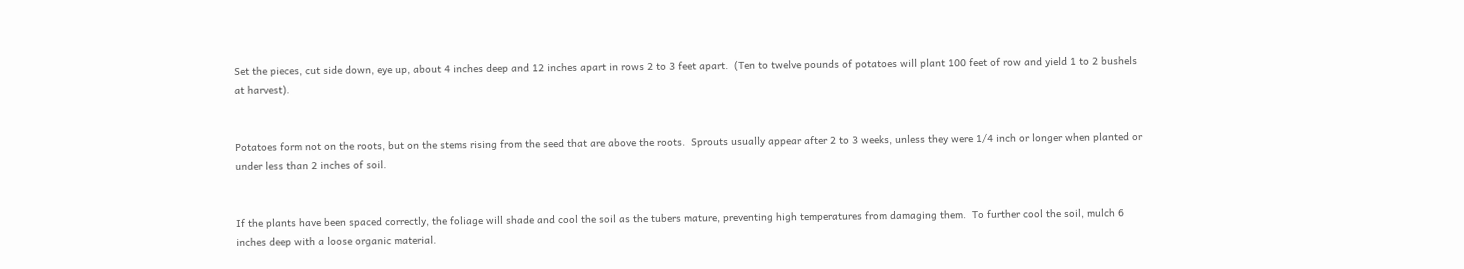Set the pieces, cut side down, eye up, about 4 inches deep and 12 inches apart in rows 2 to 3 feet apart.  (Ten to twelve pounds of potatoes will plant 100 feet of row and yield 1 to 2 bushels at harvest).


Potatoes form not on the roots, but on the stems rising from the seed that are above the roots.  Sprouts usually appear after 2 to 3 weeks, unless they were 1/4 inch or longer when planted or under less than 2 inches of soil.


If the plants have been spaced correctly, the foliage will shade and cool the soil as the tubers mature, preventing high temperatures from damaging them.  To further cool the soil, mulch 6 inches deep with a loose organic material.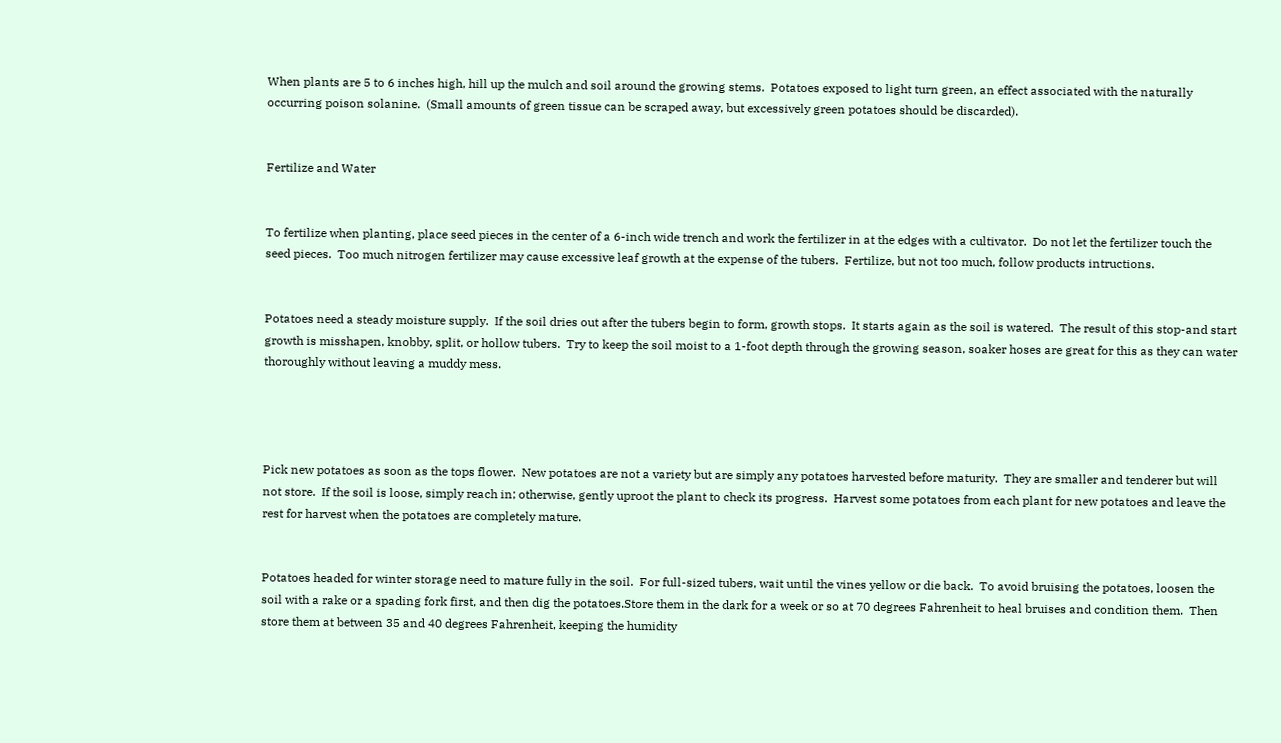When plants are 5 to 6 inches high, hill up the mulch and soil around the growing stems.  Potatoes exposed to light turn green, an effect associated with the naturally occurring poison solanine.  (Small amounts of green tissue can be scraped away, but excessively green potatoes should be discarded).


Fertilize and Water


To fertilize when planting, place seed pieces in the center of a 6-inch wide trench and work the fertilizer in at the edges with a cultivator.  Do not let the fertilizer touch the seed pieces.  Too much nitrogen fertilizer may cause excessive leaf growth at the expense of the tubers.  Fertilize, but not too much, follow products intructions.


Potatoes need a steady moisture supply.  If the soil dries out after the tubers begin to form, growth stops.  It starts again as the soil is watered.  The result of this stop-and start growth is misshapen, knobby, split, or hollow tubers.  Try to keep the soil moist to a 1-foot depth through the growing season, soaker hoses are great for this as they can water thoroughly without leaving a muddy mess.




Pick new potatoes as soon as the tops flower.  New potatoes are not a variety but are simply any potatoes harvested before maturity.  They are smaller and tenderer but will not store.  If the soil is loose, simply reach in; otherwise, gently uproot the plant to check its progress.  Harvest some potatoes from each plant for new potatoes and leave the rest for harvest when the potatoes are completely mature.


Potatoes headed for winter storage need to mature fully in the soil.  For full-sized tubers, wait until the vines yellow or die back.  To avoid bruising the potatoes, loosen the soil with a rake or a spading fork first, and then dig the potatoes.Store them in the dark for a week or so at 70 degrees Fahrenheit to heal bruises and condition them.  Then store them at between 35 and 40 degrees Fahrenheit, keeping the humidity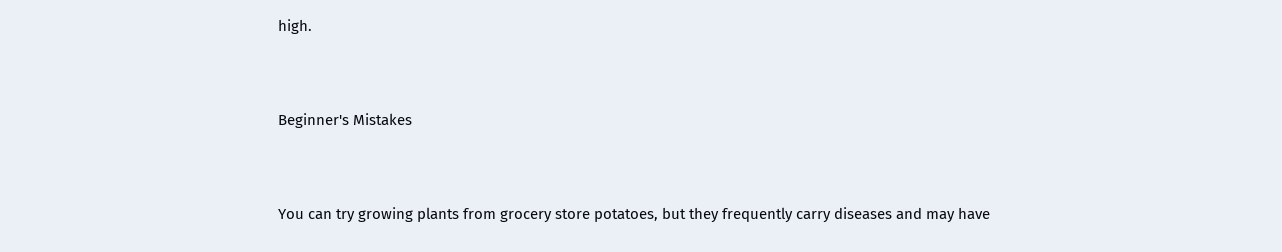high.


Beginner's Mistakes


You can try growing plants from grocery store potatoes, but they frequently carry diseases and may have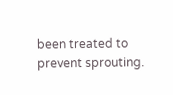been treated to prevent sprouting.